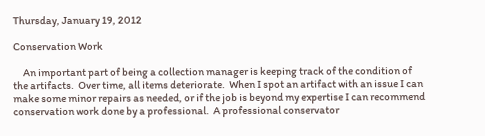Thursday, January 19, 2012

Conservation Work

     An important part of being a collection manager is keeping track of the condition of the artifacts.  Over time, all items deteriorate.  When I spot an artifact with an issue I can make some minor repairs as needed, or if the job is beyond my expertise I can recommend conservation work done by a professional.  A professional conservator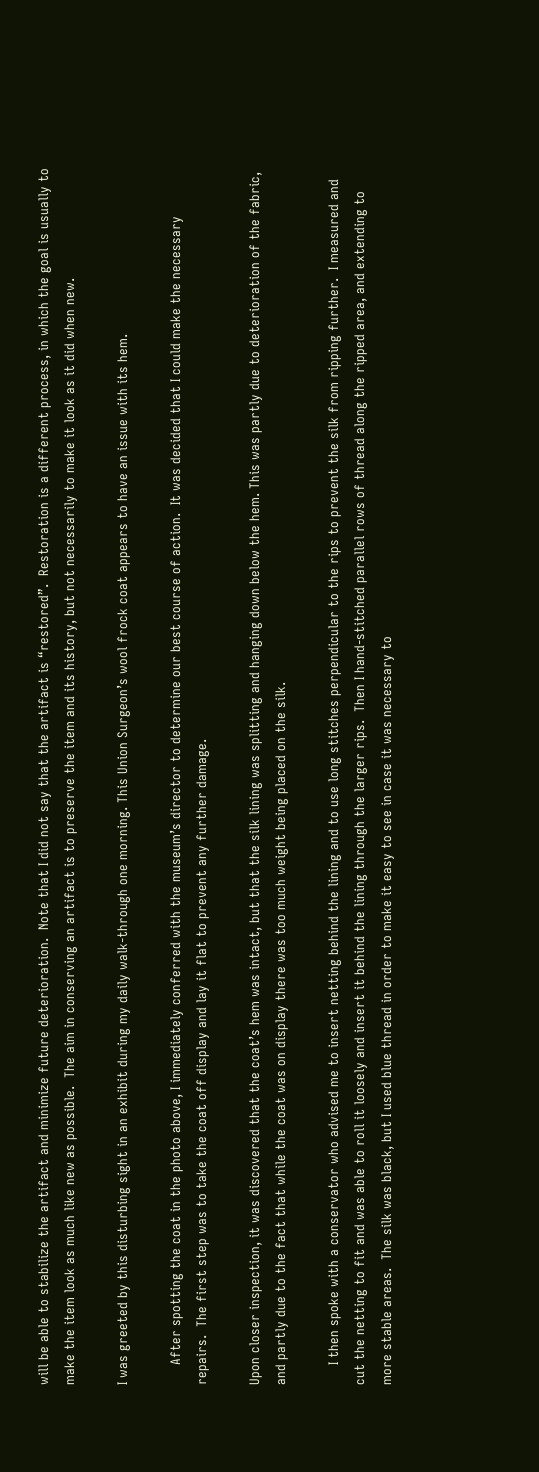will be able to stabilize the artifact and minimize future deterioration.  Note that I did not say that the artifact is “restored”.  Restoration is a different process, in which the goal is usually to make the item look as much like new as possible.  The aim in conserving an artifact is to preserve the item and its history, but not necessarily to make it look as it did when new.

I was greeted by this disturbing sight in an exhibit during my daily walk-through one morning. This Union Surgeon’s wool frock coat appears to have an issue with its hem.

     After spotting the coat in the photo above, I immediately conferred with the museum’s director to determine our best course of action.  It was decided that I could make the necessary repairs.  The first step was to take the coat off display and lay it flat to prevent any further damage.

Upon closer inspection, it was discovered that the coat’s hem was intact, but that the silk lining was splitting and hanging down below the hem. This was partly due to deterioration of the fabric, and partly due to the fact that while the coat was on display there was too much weight being placed on the silk.

     I then spoke with a conservator who advised me to insert netting behind the lining and to use long stitches perpendicular to the rips to prevent the silk from ripping further.  I measured and cut the netting to fit and was able to roll it loosely and insert it behind the lining through the larger rips.  Then I hand-stitched parallel rows of thread along the ripped area, and extending to more stable areas.  The silk was black, but I used blue thread in order to make it easy to see in case it was necessary to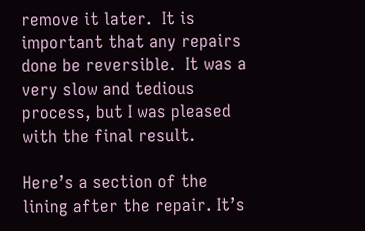remove it later.  It is important that any repairs done be reversible.  It was a very slow and tedious process, but I was pleased with the final result.

Here’s a section of the lining after the repair. It’s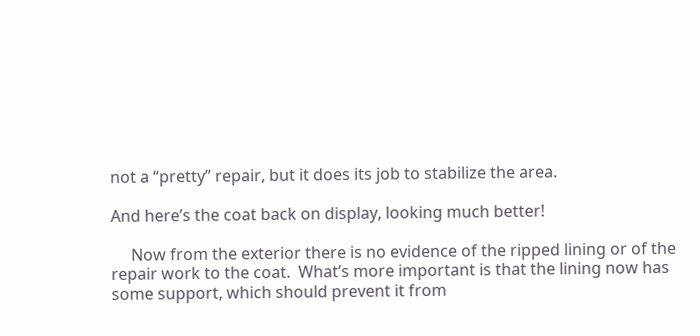not a “pretty” repair, but it does its job to stabilize the area.

And here’s the coat back on display, looking much better!

     Now from the exterior there is no evidence of the ripped lining or of the repair work to the coat.  What’s more important is that the lining now has some support, which should prevent it from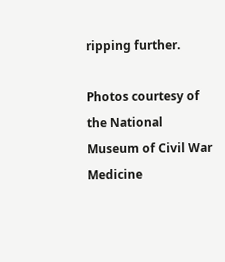ripping further.

Photos courtesy of the National Museum of Civil War Medicine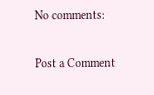No comments:

Post a Comment